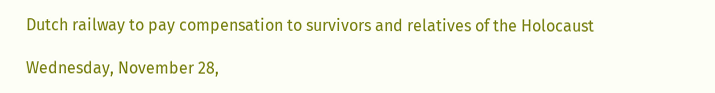Dutch railway to pay compensation to survivors and relatives of the Holocaust

Wednesday, November 28,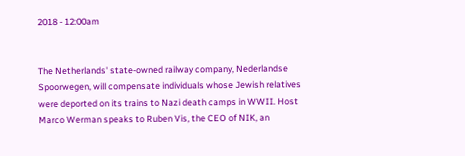2018 - 12:00am


The Netherlands' state-owned railway company, Nederlandse Spoorwegen, will compensate individuals whose Jewish relatives were deported on its trains to Nazi death camps in WWII. Host Marco Werman speaks to Ruben Vis, the CEO of NIK, an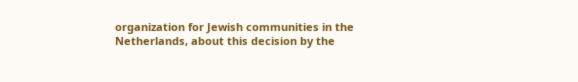organization for Jewish communities in the Netherlands, about this decision by the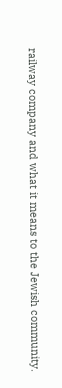railway company and what it means to the Jewish community.